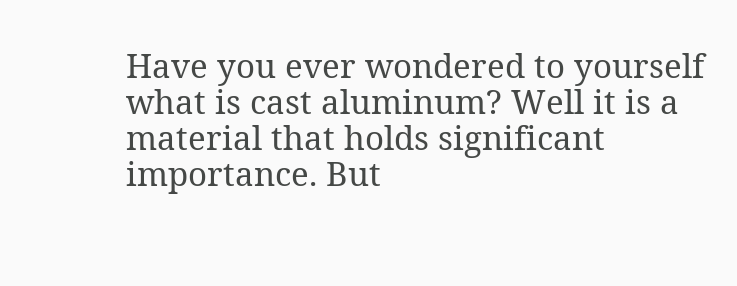Have you ever wondered to yourself what is cast aluminum? Well it is a material that holds significant importance. But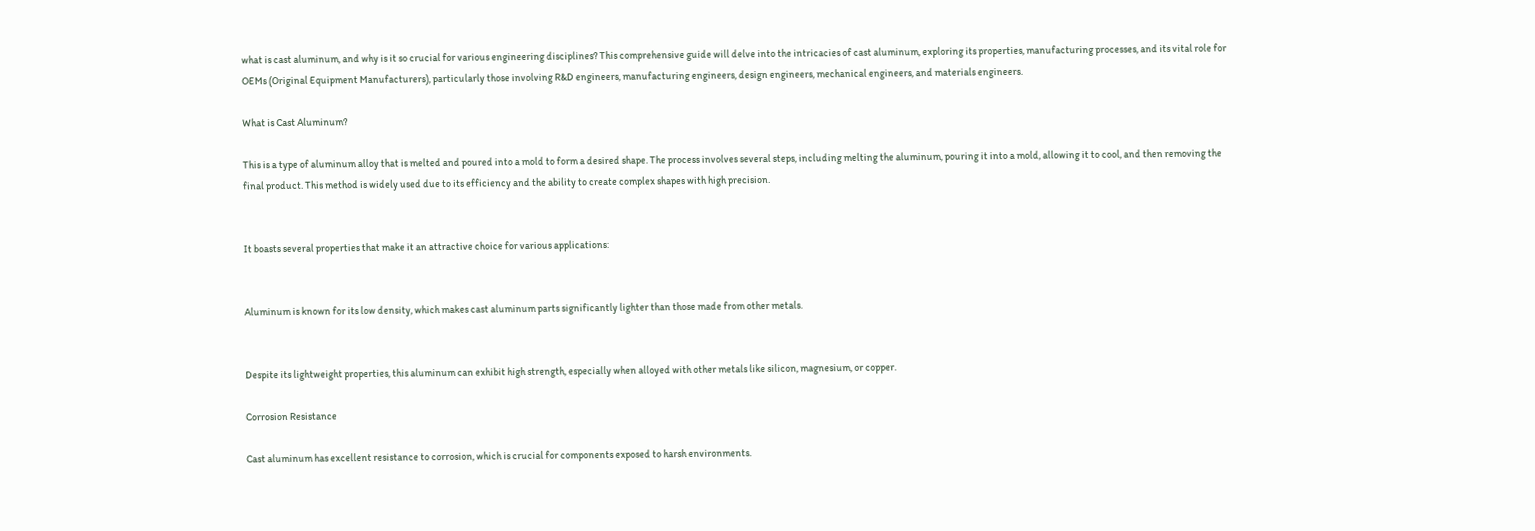what is cast aluminum, and why is it so crucial for various engineering disciplines? This comprehensive guide will delve into the intricacies of cast aluminum, exploring its properties, manufacturing processes, and its vital role for OEMs (Original Equipment Manufacturers), particularly those involving R&D engineers, manufacturing engineers, design engineers, mechanical engineers, and materials engineers.

What is Cast Aluminum?

This is a type of aluminum alloy that is melted and poured into a mold to form a desired shape. The process involves several steps, including melting the aluminum, pouring it into a mold, allowing it to cool, and then removing the final product. This method is widely used due to its efficiency and the ability to create complex shapes with high precision.


It boasts several properties that make it an attractive choice for various applications:


Aluminum is known for its low density, which makes cast aluminum parts significantly lighter than those made from other metals.


Despite its lightweight properties, this aluminum can exhibit high strength, especially when alloyed with other metals like silicon, magnesium, or copper.

Corrosion Resistance

Cast aluminum has excellent resistance to corrosion, which is crucial for components exposed to harsh environments.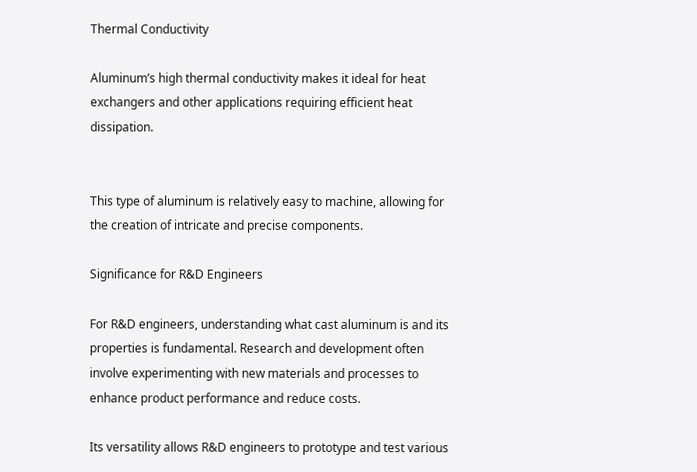Thermal Conductivity

Aluminum’s high thermal conductivity makes it ideal for heat exchangers and other applications requiring efficient heat dissipation.


This type of aluminum is relatively easy to machine, allowing for the creation of intricate and precise components.

Significance for R&D Engineers

For R&D engineers, understanding what cast aluminum is and its properties is fundamental. Research and development often involve experimenting with new materials and processes to enhance product performance and reduce costs.

Its versatility allows R&D engineers to prototype and test various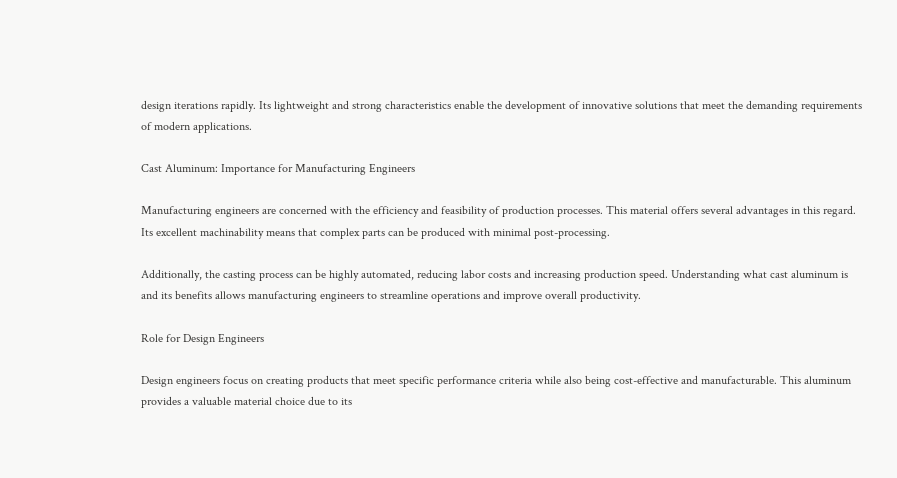design iterations rapidly. Its lightweight and strong characteristics enable the development of innovative solutions that meet the demanding requirements of modern applications.

Cast Aluminum: Importance for Manufacturing Engineers

Manufacturing engineers are concerned with the efficiency and feasibility of production processes. This material offers several advantages in this regard. Its excellent machinability means that complex parts can be produced with minimal post-processing.

Additionally, the casting process can be highly automated, reducing labor costs and increasing production speed. Understanding what cast aluminum is and its benefits allows manufacturing engineers to streamline operations and improve overall productivity.

Role for Design Engineers

Design engineers focus on creating products that meet specific performance criteria while also being cost-effective and manufacturable. This aluminum provides a valuable material choice due to its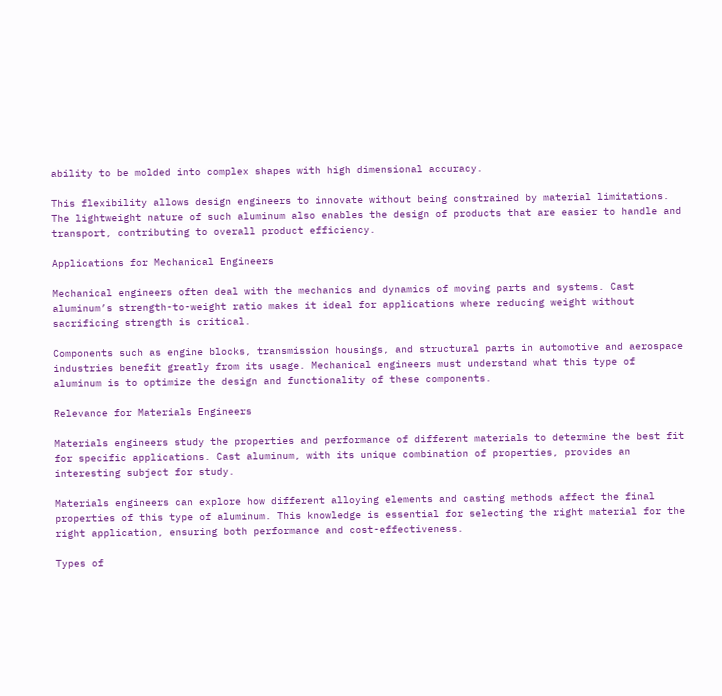ability to be molded into complex shapes with high dimensional accuracy.

This flexibility allows design engineers to innovate without being constrained by material limitations. The lightweight nature of such aluminum also enables the design of products that are easier to handle and transport, contributing to overall product efficiency.

Applications for Mechanical Engineers

Mechanical engineers often deal with the mechanics and dynamics of moving parts and systems. Cast aluminum’s strength-to-weight ratio makes it ideal for applications where reducing weight without sacrificing strength is critical.

Components such as engine blocks, transmission housings, and structural parts in automotive and aerospace industries benefit greatly from its usage. Mechanical engineers must understand what this type of aluminum is to optimize the design and functionality of these components.

Relevance for Materials Engineers

Materials engineers study the properties and performance of different materials to determine the best fit for specific applications. Cast aluminum, with its unique combination of properties, provides an interesting subject for study.

Materials engineers can explore how different alloying elements and casting methods affect the final properties of this type of aluminum. This knowledge is essential for selecting the right material for the right application, ensuring both performance and cost-effectiveness.

Types of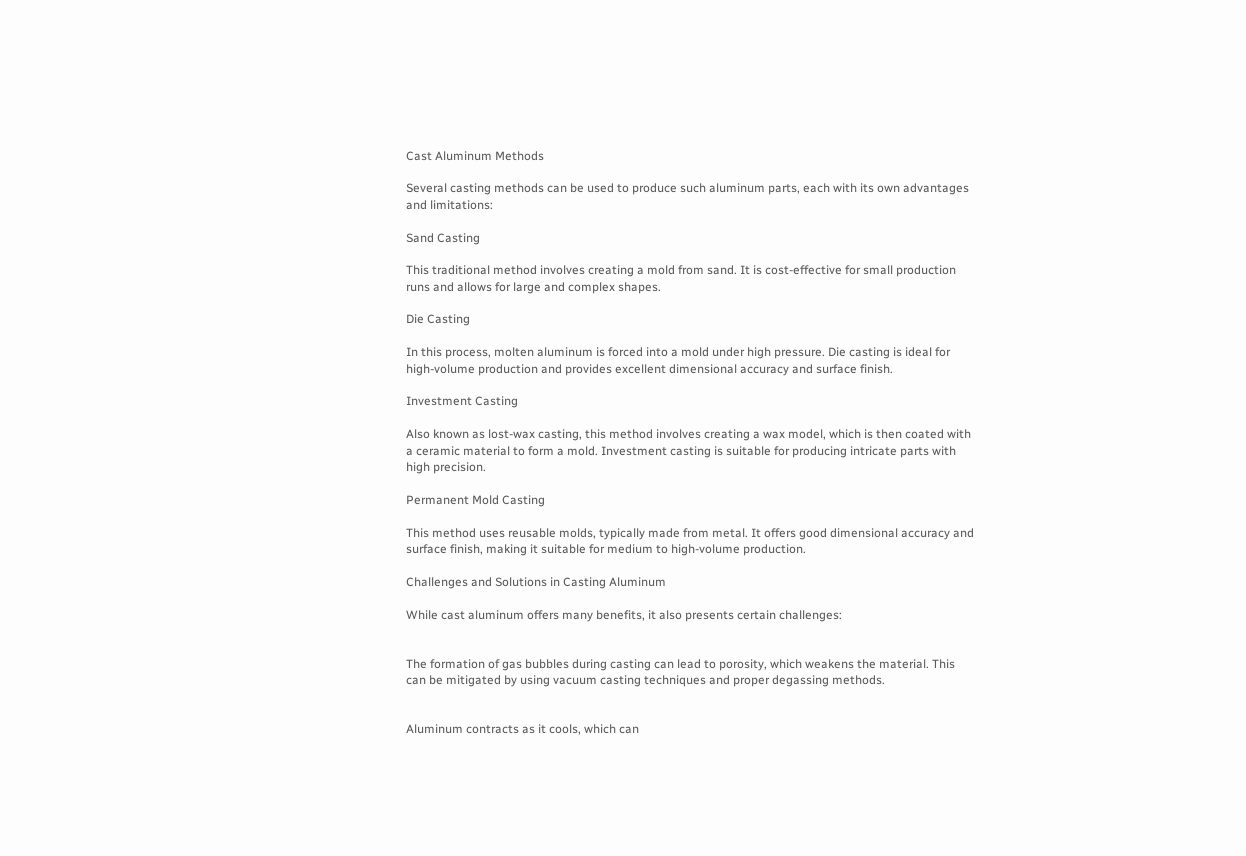Cast Aluminum Methods

Several casting methods can be used to produce such aluminum parts, each with its own advantages and limitations:

Sand Casting

This traditional method involves creating a mold from sand. It is cost-effective for small production runs and allows for large and complex shapes.

Die Casting

In this process, molten aluminum is forced into a mold under high pressure. Die casting is ideal for high-volume production and provides excellent dimensional accuracy and surface finish.

Investment Casting

Also known as lost-wax casting, this method involves creating a wax model, which is then coated with a ceramic material to form a mold. Investment casting is suitable for producing intricate parts with high precision.

Permanent Mold Casting

This method uses reusable molds, typically made from metal. It offers good dimensional accuracy and surface finish, making it suitable for medium to high-volume production.

Challenges and Solutions in Casting Aluminum

While cast aluminum offers many benefits, it also presents certain challenges:


The formation of gas bubbles during casting can lead to porosity, which weakens the material. This can be mitigated by using vacuum casting techniques and proper degassing methods.


Aluminum contracts as it cools, which can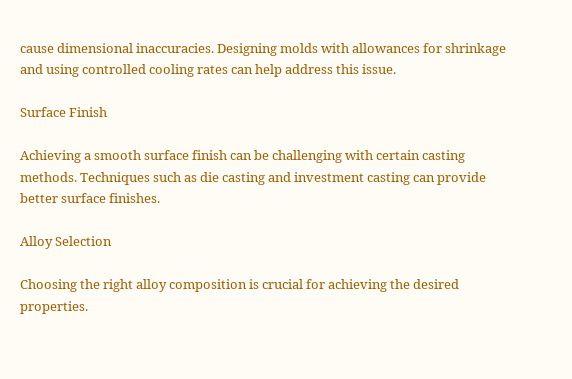cause dimensional inaccuracies. Designing molds with allowances for shrinkage and using controlled cooling rates can help address this issue.

Surface Finish

Achieving a smooth surface finish can be challenging with certain casting methods. Techniques such as die casting and investment casting can provide better surface finishes.

Alloy Selection

Choosing the right alloy composition is crucial for achieving the desired properties.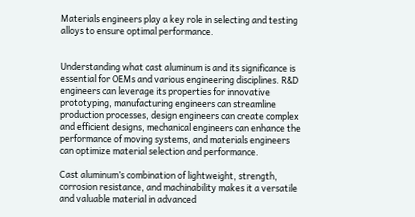Materials engineers play a key role in selecting and testing alloys to ensure optimal performance.


Understanding what cast aluminum is and its significance is essential for OEMs and various engineering disciplines. R&D engineers can leverage its properties for innovative prototyping, manufacturing engineers can streamline production processes, design engineers can create complex and efficient designs, mechanical engineers can enhance the performance of moving systems, and materials engineers can optimize material selection and performance.

Cast aluminum’s combination of lightweight, strength, corrosion resistance, and machinability makes it a versatile and valuable material in advanced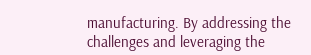manufacturing. By addressing the challenges and leveraging the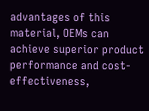advantages of this material, OEMs can achieve superior product performance and cost-effectiveness,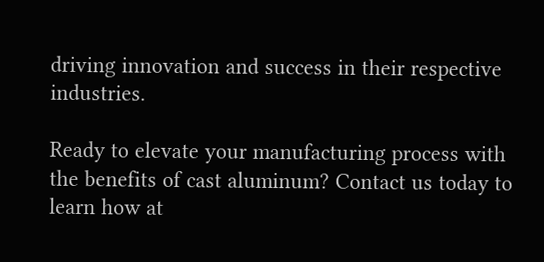driving innovation and success in their respective industries.

Ready to elevate your manufacturing process with the benefits of cast aluminum? Contact us today to learn how at